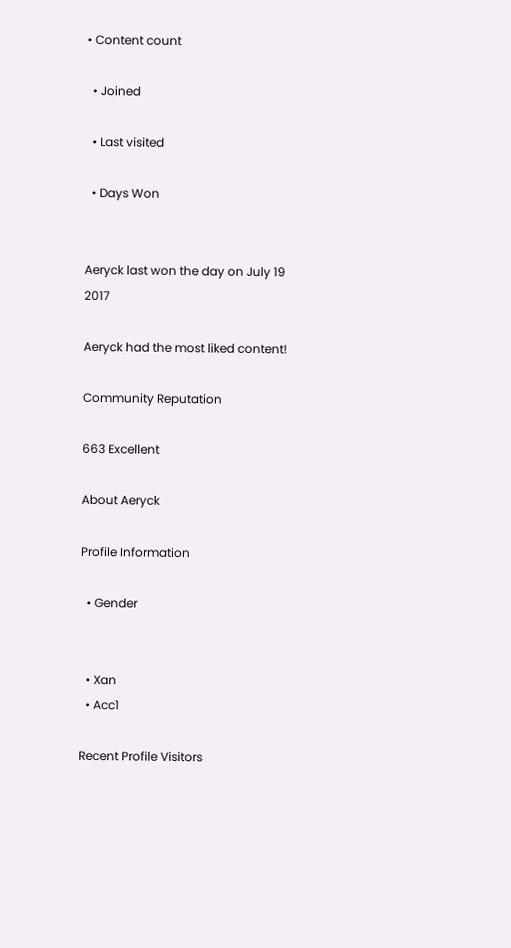• Content count

  • Joined

  • Last visited

  • Days Won


Aeryck last won the day on July 19 2017

Aeryck had the most liked content!

Community Reputation

663 Excellent

About Aeryck

Profile Information

  • Gender


  • Xan
  • Acc1

Recent Profile Visitors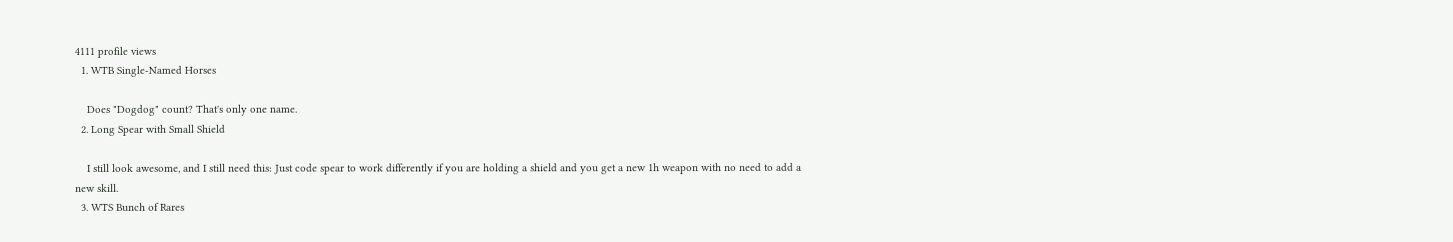4111 profile views
  1. WTB Single-Named Horses

    Does "Dogdog" count? That's only one name.
  2. Long Spear with Small Shield

    I still look awesome, and I still need this: Just code spear to work differently if you are holding a shield and you get a new 1h weapon with no need to add a new skill.
  3. WTS Bunch of Rares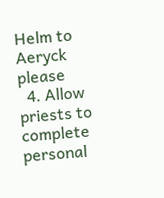Helm to Aeryck please
  4. Allow priests to complete personal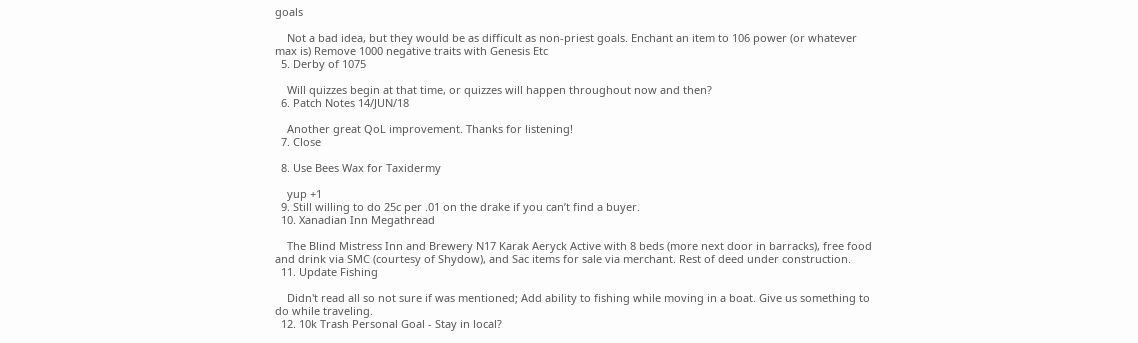goals

    Not a bad idea, but they would be as difficult as non-priest goals. Enchant an item to 106 power (or whatever max is) Remove 1000 negative traits with Genesis Etc
  5. Derby of 1075

    Will quizzes begin at that time, or quizzes will happen throughout now and then?
  6. Patch Notes 14/JUN/18

    Another great QoL improvement. Thanks for listening!
  7. Close

  8. Use Bees Wax for Taxidermy

    yup +1
  9. Still willing to do 25c per .01 on the drake if you can’t find a buyer.
  10. Xanadian Inn Megathread

    The Blind Mistress Inn and Brewery N17 Karak Aeryck Active with 8 beds (more next door in barracks), free food and drink via SMC (courtesy of Shydow), and Sac items for sale via merchant. Rest of deed under construction.
  11. Update Fishing

    Didn't read all so not sure if was mentioned; Add ability to fishing while moving in a boat. Give us something to do while traveling.
  12. 10k Trash Personal Goal - Stay in local?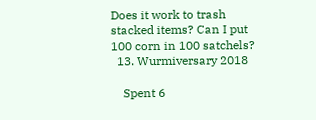Does it work to trash stacked items? Can I put 100 corn in 100 satchels?
  13. Wurmiversary 2018

    Spent 6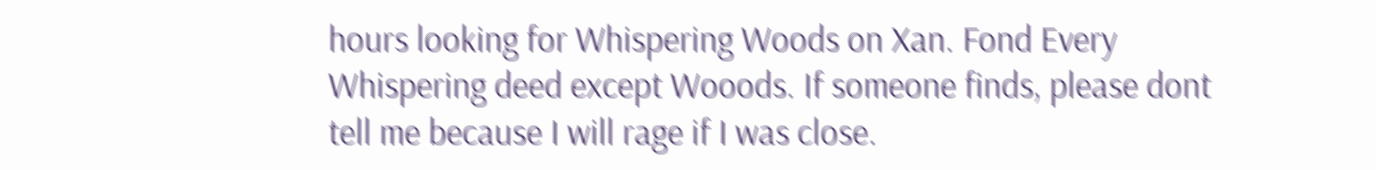hours looking for Whispering Woods on Xan. Fond Every Whispering deed except Wooods. If someone finds, please dont tell me because I will rage if I was close.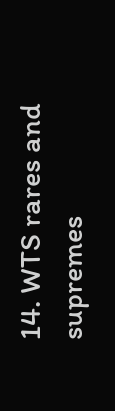14. WTS rares and supremes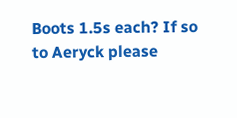Boots 1.5s each? If so to Aeryck please